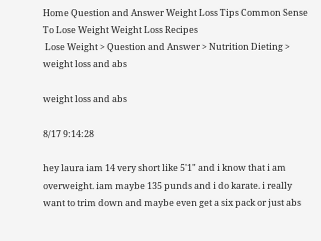Home Question and Answer Weight Loss Tips Common Sense To Lose Weight Weight Loss Recipes
 Lose Weight > Question and Answer > Nutrition Dieting > weight loss and abs

weight loss and abs

8/17 9:14:28

hey laura iam 14 very short like 5'1" and i know that i am overweight. iam maybe 135 punds and i do karate. i really want to trim down and maybe even get a six pack or just abs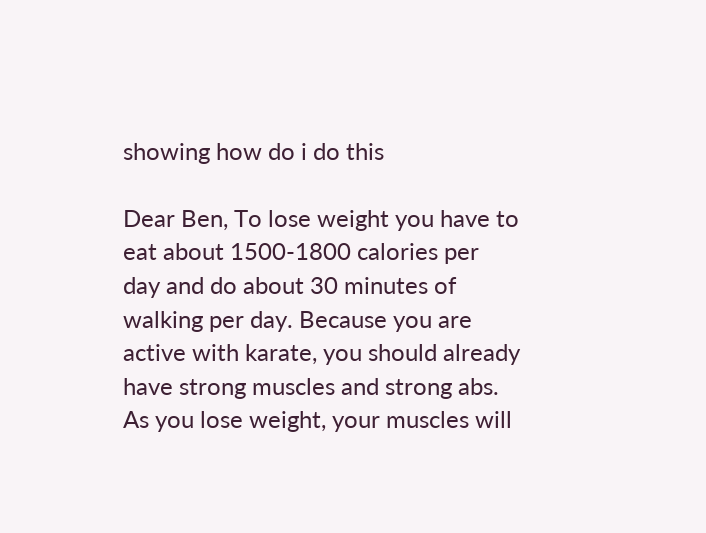showing how do i do this

Dear Ben, To lose weight you have to eat about 1500-1800 calories per day and do about 30 minutes of walking per day. Because you are active with karate, you should already have strong muscles and strong abs. As you lose weight, your muscles will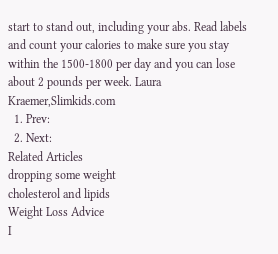start to stand out, including your abs. Read labels and count your calories to make sure you stay within the 1500-1800 per day and you can lose about 2 pounds per week. Laura Kraemer,Slimkids.com
  1. Prev:
  2. Next:
Related Articles
dropping some weight
cholesterol and lipids
Weight Loss Advice
I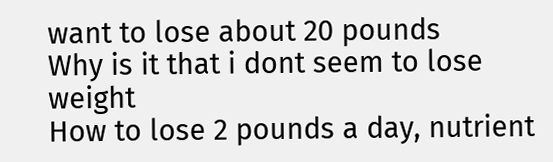want to lose about 20 pounds
Why is it that i dont seem to lose weight
How to lose 2 pounds a day, nutrient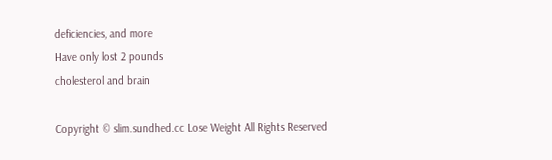deficiencies, and more
Have only lost 2 pounds
cholesterol and brain

Copyright © slim.sundhed.cc Lose Weight All Rights Reserved